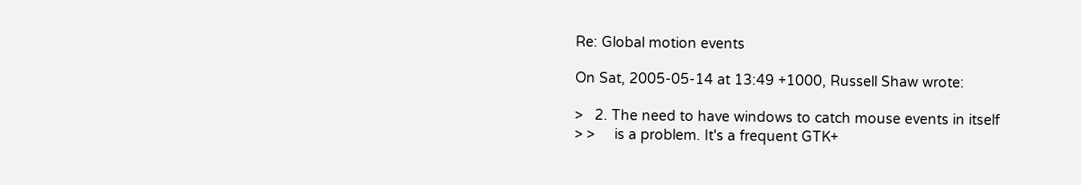Re: Global motion events

On Sat, 2005-05-14 at 13:49 +1000, Russell Shaw wrote:

>   2. The need to have windows to catch mouse events in itself
> >     is a problem. It's a frequent GTK+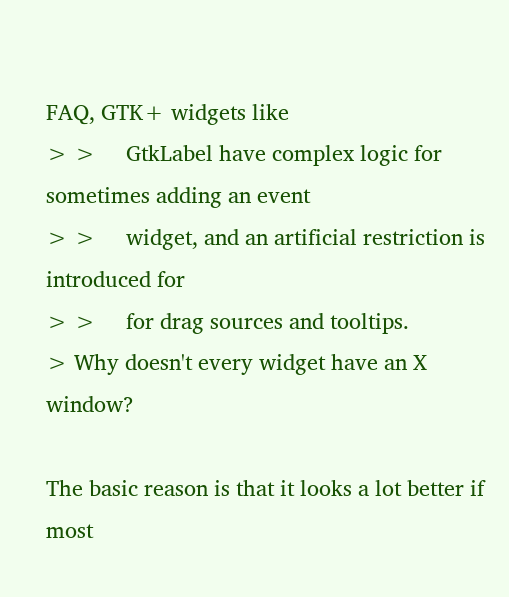FAQ, GTK+ widgets like
> >     GtkLabel have complex logic for sometimes adding an event
> >     widget, and an artificial restriction is introduced for
> >     for drag sources and tooltips.
> Why doesn't every widget have an X window?

The basic reason is that it looks a lot better if most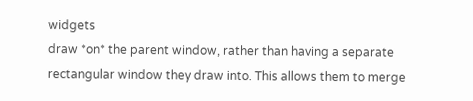widgets
draw *on* the parent window, rather than having a separate
rectangular window they draw into. This allows them to merge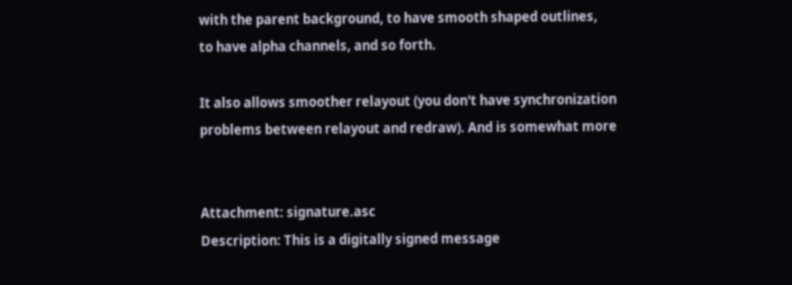with the parent background, to have smooth shaped outlines,
to have alpha channels, and so forth.

It also allows smoother relayout (you don't have synchronization
problems between relayout and redraw). And is somewhat more


Attachment: signature.asc
Description: This is a digitally signed message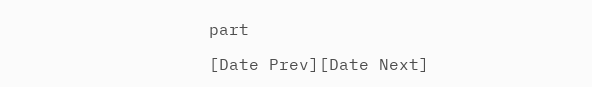part

[Date Prev][Date Next]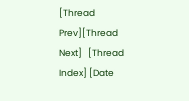[Thread Prev][Thread Next]   [Thread Index] [Date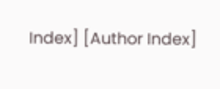Index] [Author Index]